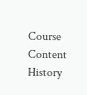Course Content
History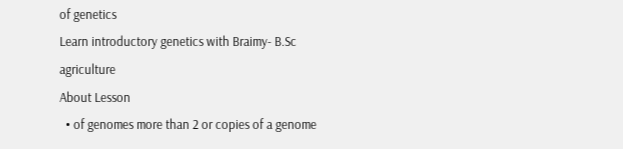of genetics
Learn introductory genetics with Braimy- B.Sc agriculture
About Lesson
  • of genomes more than 2 or copies of a genome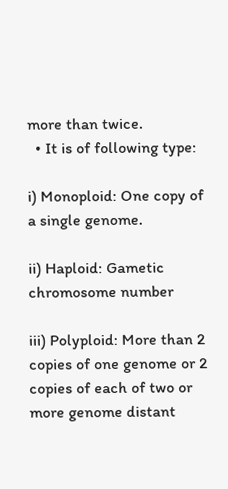more than twice.
  • It is of following type:

i) Monoploid: One copy of a single genome.

ii) Haploid: Gametic chromosome number

iii) Polyploid: More than 2 copies of one genome or 2 copies of each of two or more genome distant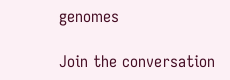genomes

Join the conversation